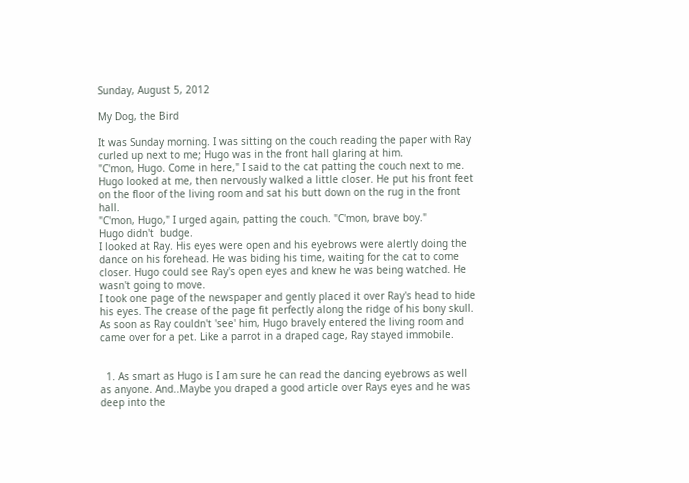Sunday, August 5, 2012

My Dog, the Bird

It was Sunday morning. I was sitting on the couch reading the paper with Ray curled up next to me; Hugo was in the front hall glaring at him.
"C'mon, Hugo. Come in here," I said to the cat patting the couch next to me.
Hugo looked at me, then nervously walked a little closer. He put his front feet on the floor of the living room and sat his butt down on the rug in the front hall.
"C'mon, Hugo," I urged again, patting the couch. "C'mon, brave boy."
Hugo didn't  budge.
I looked at Ray. His eyes were open and his eyebrows were alertly doing the dance on his forehead. He was biding his time, waiting for the cat to come closer. Hugo could see Ray's open eyes and knew he was being watched. He wasn't going to move.
I took one page of the newspaper and gently placed it over Ray's head to hide his eyes. The crease of the page fit perfectly along the ridge of his bony skull.
As soon as Ray couldn't 'see' him, Hugo bravely entered the living room and came over for a pet. Like a parrot in a draped cage, Ray stayed immobile.


  1. As smart as Hugo is I am sure he can read the dancing eyebrows as well as anyone. And..Maybe you draped a good article over Rays eyes and he was deep into the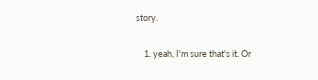story.

    1. yeah, I'm sure that's it. Or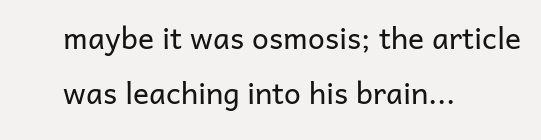maybe it was osmosis; the article was leaching into his brain...